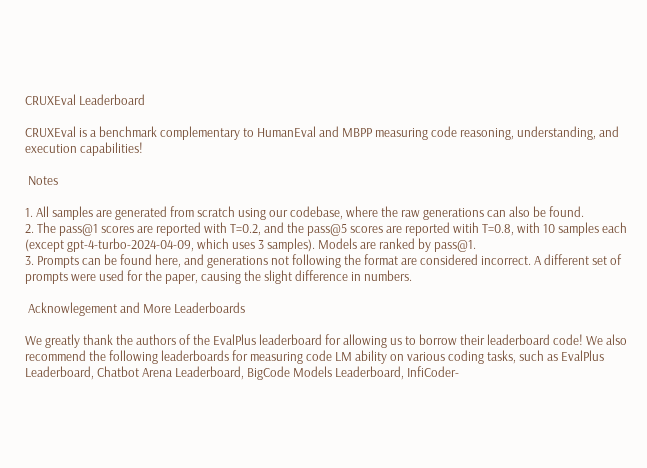CRUXEval Leaderboard

CRUXEval is a benchmark complementary to HumanEval and MBPP measuring code reasoning, understanding, and execution capabilities!

 Notes

1. All samples are generated from scratch using our codebase, where the raw generations can also be found.
2. The pass@1 scores are reported with T=0.2, and the pass@5 scores are reported witih T=0.8, with 10 samples each (except gpt-4-turbo-2024-04-09, which uses 3 samples). Models are ranked by pass@1.
3. Prompts can be found here, and generations not following the format are considered incorrect. A different set of prompts were used for the paper, causing the slight difference in numbers.

 Acknowlegement and More Leaderboards

We greatly thank the authors of the EvalPlus leaderboard for allowing us to borrow their leaderboard code! We also recommend the following leaderboards for measuring code LM ability on various coding tasks, such as EvalPlus Leaderboard, Chatbot Arena Leaderboard, BigCode Models Leaderboard, InfiCoder-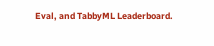Eval, and TabbyML Leaderboard.